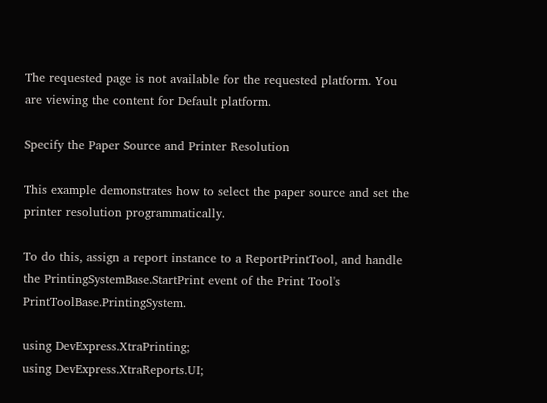The requested page is not available for the requested platform. You are viewing the content for Default platform.

Specify the Paper Source and Printer Resolution

This example demonstrates how to select the paper source and set the printer resolution programmatically.

To do this, assign a report instance to a ReportPrintTool, and handle the PrintingSystemBase.StartPrint event of the Print Tool's PrintToolBase.PrintingSystem.

using DevExpress.XtraPrinting;
using DevExpress.XtraReports.UI;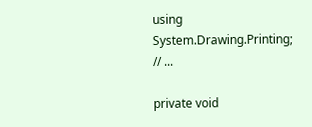using System.Drawing.Printing;
// ...

private void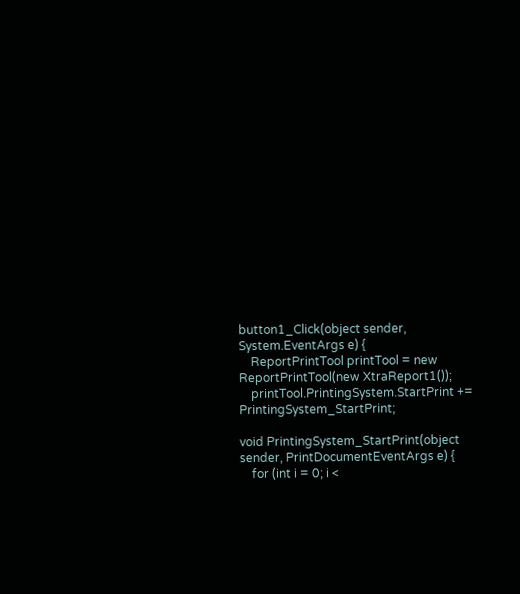button1_Click(object sender, System.EventArgs e) {
    ReportPrintTool printTool = new ReportPrintTool(new XtraReport1());
    printTool.PrintingSystem.StartPrint += PrintingSystem_StartPrint;

void PrintingSystem_StartPrint(object sender, PrintDocumentEventArgs e) {
    for (int i = 0; i <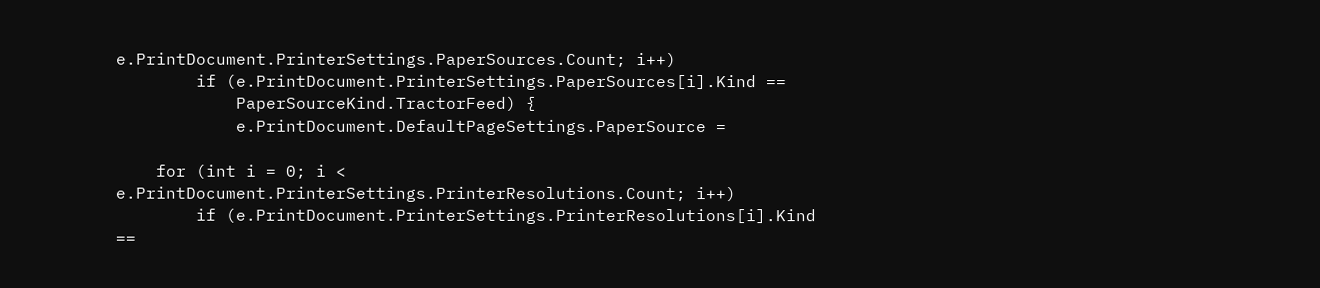e.PrintDocument.PrinterSettings.PaperSources.Count; i++)
        if (e.PrintDocument.PrinterSettings.PaperSources[i].Kind ==
            PaperSourceKind.TractorFeed) {
            e.PrintDocument.DefaultPageSettings.PaperSource =

    for (int i = 0; i < e.PrintDocument.PrinterSettings.PrinterResolutions.Count; i++)
        if (e.PrintDocument.PrinterSettings.PrinterResolutions[i].Kind ==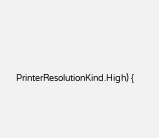PrinterResolutionKind.High) {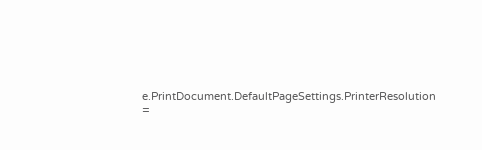e.PrintDocument.DefaultPageSettings.PrinterResolution =